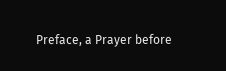Preface, a Prayer before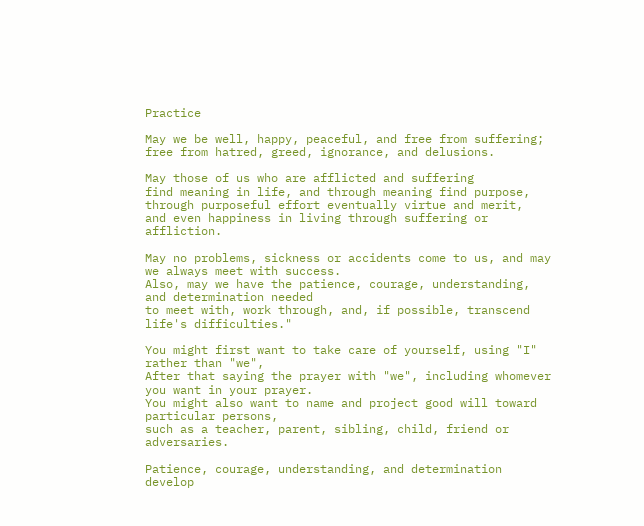Practice

May we be well, happy, peaceful, and free from suffering;
free from hatred, greed, ignorance, and delusions.

May those of us who are afflicted and suffering
find meaning in life, and through meaning find purpose,
through purposeful effort eventually virtue and merit,
and even happiness in living through suffering or affliction.

May no problems, sickness or accidents come to us, and may we always meet with success.
Also, may we have the patience, courage, understanding, and determination needed
to meet with, work through, and, if possible, transcend life's difficulties."

You might first want to take care of yourself, using "I" rather than "we",
After that saying the prayer with "we", including whomever you want in your prayer.
You might also want to name and project good will toward particular persons,
such as a teacher, parent, sibling, child, friend or adversaries.

Patience, courage, understanding, and determination
develop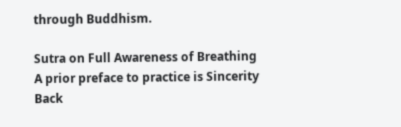through Buddhism.

Sutra on Full Awareness of Breathing
A prior preface to practice is Sincerity
Back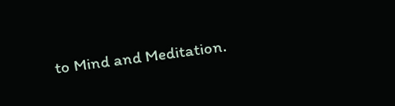to Mind and Meditation.